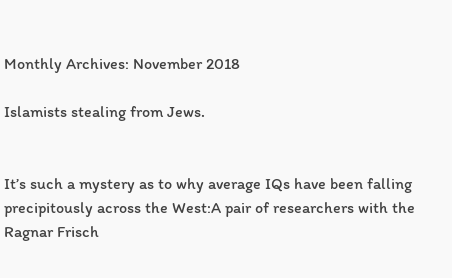Monthly Archives: November 2018

Islamists stealing from Jews.


It’s such a mystery as to why average IQs have been falling precipitously across the West:A pair of researchers with the Ragnar Frisch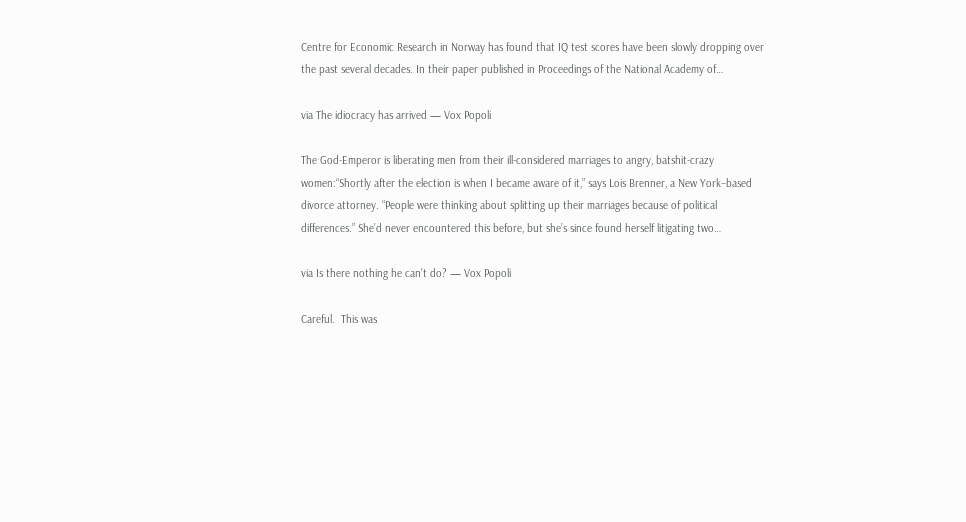Centre for Economic Research in Norway has found that IQ test scores have been slowly dropping over the past several decades. In their paper published in Proceedings of the National Academy of…

via The idiocracy has arrived — Vox Popoli

The God-Emperor is liberating men from their ill-considered marriages to angry, batshit-crazy women:“Shortly after the election is when I became aware of it,” says Lois Brenner, a New York–based divorce attorney. “People were thinking about splitting up their marriages because of political differences.” She’d never encountered this before, but she’s since found herself litigating two…

via Is there nothing he can’t do? — Vox Popoli

Careful.  This was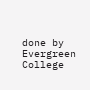done by Evergreen College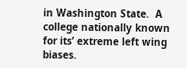in Washington State.  A college nationally known for its’ extreme left wing biases.